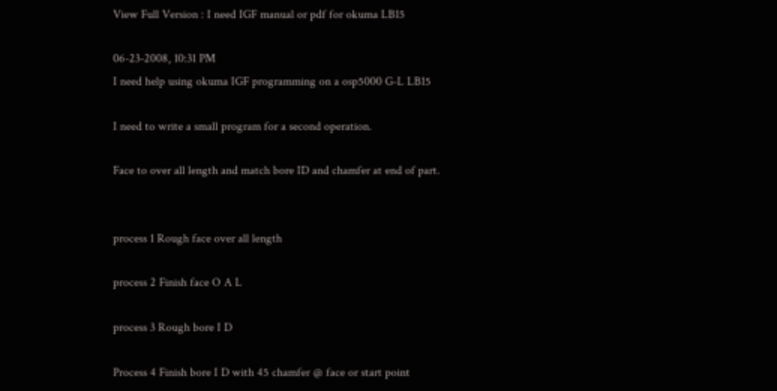View Full Version : I need IGF manual or pdf for okuma LB15

06-23-2008, 10:31 PM
I need help using okuma IGF programming on a osp5000 G-L LB15

I need to write a small program for a second operation.

Face to over all length and match bore ID and chamfer at end of part.


process 1 Rough face over all length

process 2 Finish face O A L

process 3 Rough bore I D

Process 4 Finish bore I D with 45 chamfer @ face or start point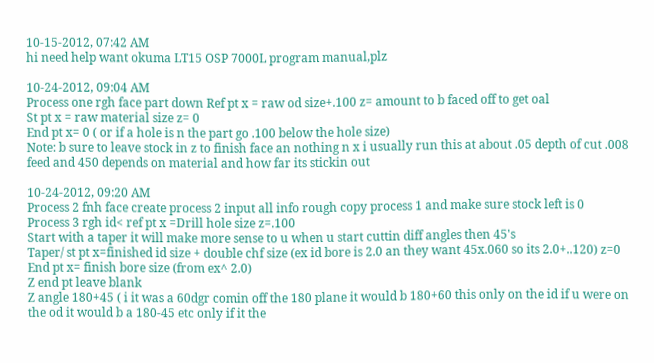10-15-2012, 07:42 AM
hi need help want okuma LT15 OSP 7000L program manual,plz

10-24-2012, 09:04 AM
Process one rgh face part down Ref pt x = raw od size+.100 z= amount to b faced off to get oal
St pt x = raw material size z= 0
End pt x= 0 ( or if a hole is n the part go .100 below the hole size)
Note: b sure to leave stock in z to finish face an nothing n x i usually run this at about .05 depth of cut .008 feed and 450 depends on material and how far its stickin out

10-24-2012, 09:20 AM
Process 2 fnh face create process 2 input all info rough copy process 1 and make sure stock left is 0
Process 3 rgh id< ref pt x =Drill hole size z=.100
Start with a taper it will make more sense to u when u start cuttin diff angles then 45's
Taper/ st pt x=finished id size + double chf size (ex id bore is 2.0 an they want 45x.060 so its 2.0+..120) z=0
End pt x= finish bore size (from ex^ 2.0)
Z end pt leave blank
Z angle 180+45 ( i it was a 60dgr comin off the 180 plane it would b 180+60 this only on the id if u were on the od it would b a 180-45 etc only if it the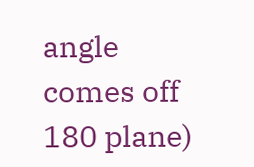angle comes off 180 plane)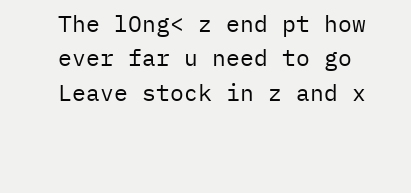The lOng< z end pt how ever far u need to go
Leave stock in z and x